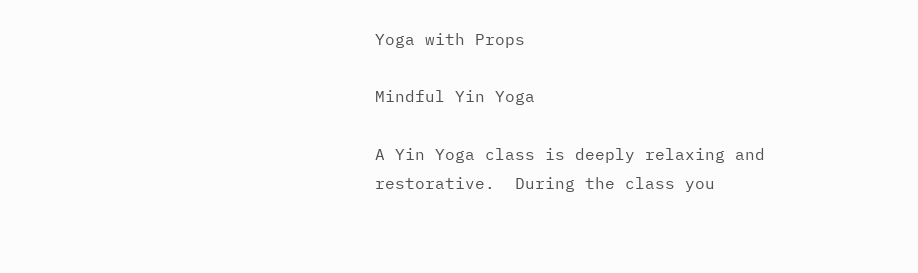Yoga with Props

Mindful Yin Yoga

A Yin Yoga class is deeply relaxing and restorative.  During the class you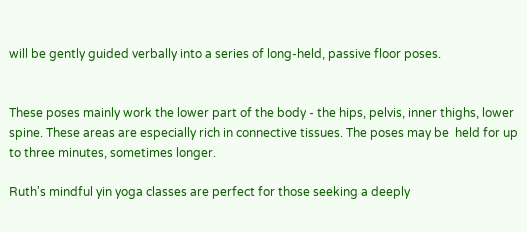will be gently guided verbally into a series of long-held, passive floor poses.


These poses mainly work the lower part of the body - the hips, pelvis, inner thighs, lower spine. These areas are especially rich in connective tissues. The poses may be  held for up to three minutes, sometimes longer.

Ruth's mindful yin yoga classes are perfect for those seeking a deeply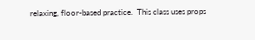relaxing, floor-based practice.  This class uses props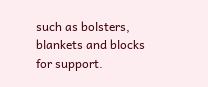such as bolsters, blankets and blocks for support.